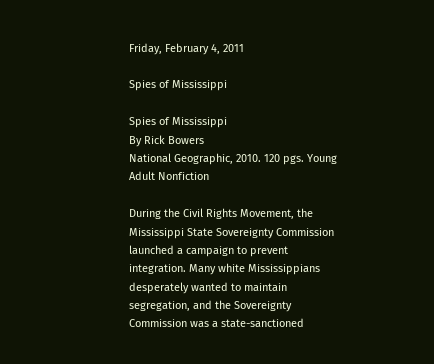Friday, February 4, 2011

Spies of Mississippi

Spies of Mississippi
By Rick Bowers
National Geographic, 2010. 120 pgs. Young Adult Nonfiction

During the Civil Rights Movement, the Mississippi State Sovereignty Commission launched a campaign to prevent integration. Many white Mississippians desperately wanted to maintain segregation, and the Sovereignty Commission was a state-sanctioned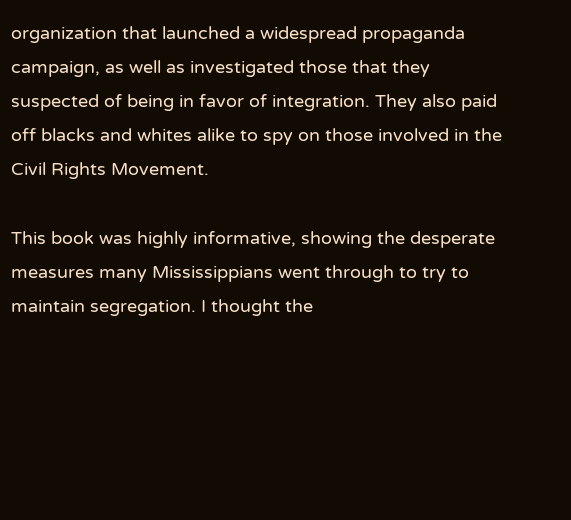organization that launched a widespread propaganda campaign, as well as investigated those that they suspected of being in favor of integration. They also paid off blacks and whites alike to spy on those involved in the Civil Rights Movement.

This book was highly informative, showing the desperate measures many Mississippians went through to try to maintain segregation. I thought the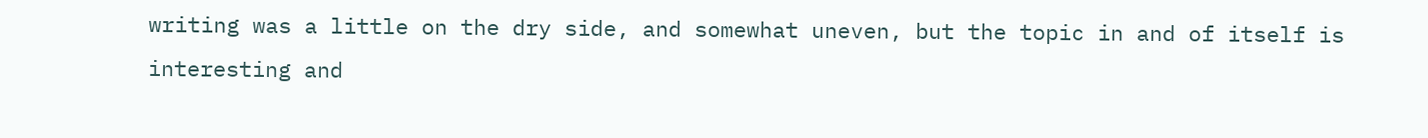writing was a little on the dry side, and somewhat uneven, but the topic in and of itself is interesting and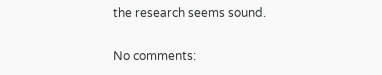the research seems sound.


No comments: